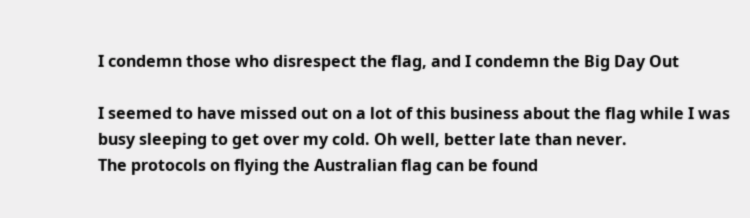I condemn those who disrespect the flag, and I condemn the Big Day Out

I seemed to have missed out on a lot of this business about the flag while I was busy sleeping to get over my cold. Oh well, better late than never.
The protocols on flying the Australian flag can be found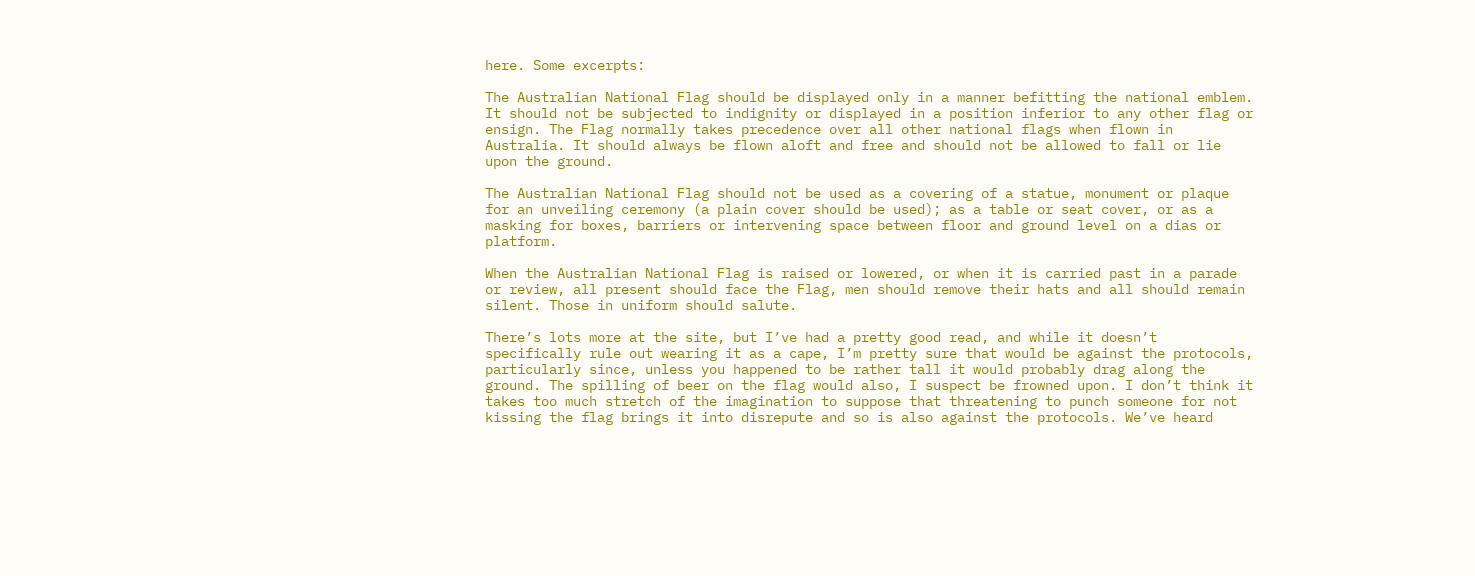here. Some excerpts:

The Australian National Flag should be displayed only in a manner befitting the national emblem. It should not be subjected to indignity or displayed in a position inferior to any other flag or ensign. The Flag normally takes precedence over all other national flags when flown in Australia. It should always be flown aloft and free and should not be allowed to fall or lie upon the ground.

The Australian National Flag should not be used as a covering of a statue, monument or plaque for an unveiling ceremony (a plain cover should be used); as a table or seat cover, or as a masking for boxes, barriers or intervening space between floor and ground level on a dias or platform.

When the Australian National Flag is raised or lowered, or when it is carried past in a parade or review, all present should face the Flag, men should remove their hats and all should remain silent. Those in uniform should salute.

There’s lots more at the site, but I’ve had a pretty good read, and while it doesn’t specifically rule out wearing it as a cape, I’m pretty sure that would be against the protocols, particularly since, unless you happened to be rather tall it would probably drag along the ground. The spilling of beer on the flag would also, I suspect be frowned upon. I don’t think it takes too much stretch of the imagination to suppose that threatening to punch someone for not kissing the flag brings it into disrepute and so is also against the protocols. We’ve heard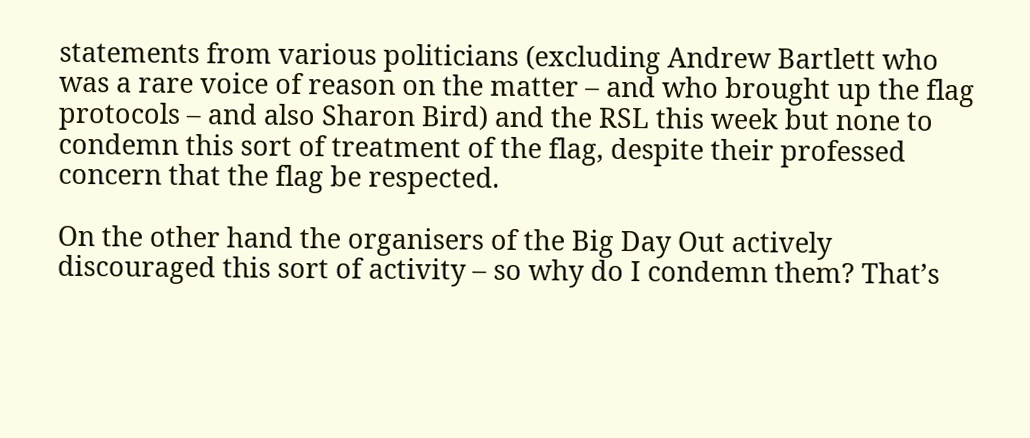statements from various politicians (excluding Andrew Bartlett who was a rare voice of reason on the matter – and who brought up the flag protocols – and also Sharon Bird) and the RSL this week but none to condemn this sort of treatment of the flag, despite their professed concern that the flag be respected.

On the other hand the organisers of the Big Day Out actively discouraged this sort of activity – so why do I condemn them? That’s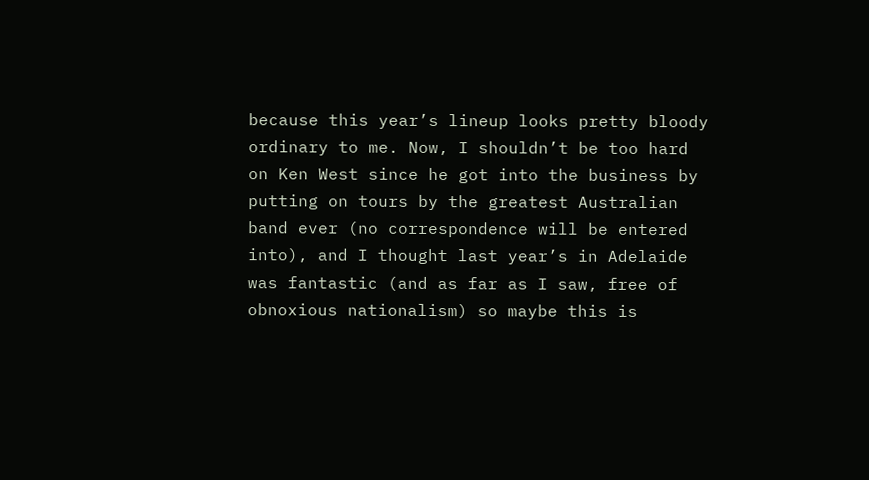because this year’s lineup looks pretty bloody ordinary to me. Now, I shouldn’t be too hard on Ken West since he got into the business by putting on tours by the greatest Australian band ever (no correspondence will be entered into), and I thought last year’s in Adelaide was fantastic (and as far as I saw, free of obnoxious nationalism) so maybe this is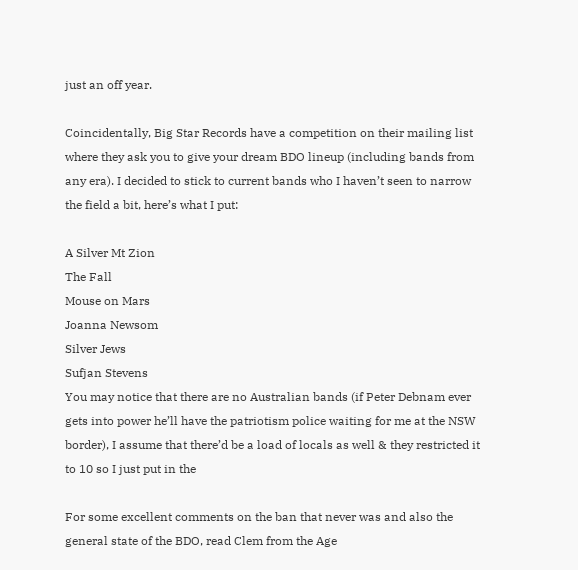just an off year.

Coincidentally, Big Star Records have a competition on their mailing list where they ask you to give your dream BDO lineup (including bands from any era). I decided to stick to current bands who I haven’t seen to narrow the field a bit, here’s what I put:

A Silver Mt Zion
The Fall
Mouse on Mars
Joanna Newsom
Silver Jews
Sufjan Stevens
You may notice that there are no Australian bands (if Peter Debnam ever gets into power he’ll have the patriotism police waiting for me at the NSW border), I assume that there’d be a load of locals as well & they restricted it to 10 so I just put in the

For some excellent comments on the ban that never was and also the general state of the BDO, read Clem from the Age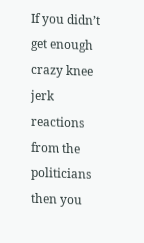If you didn’t get enough crazy knee jerk reactions from the politicians then you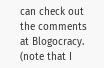can check out the comments at Blogocracy. (note that I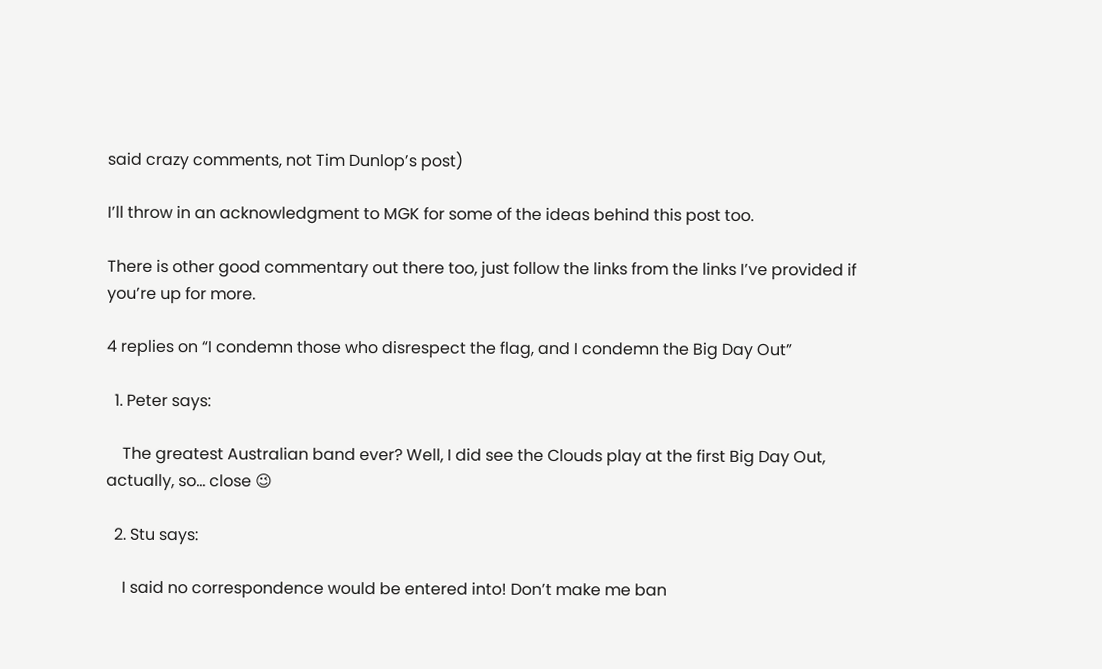said crazy comments, not Tim Dunlop’s post)

I’ll throw in an acknowledgment to MGK for some of the ideas behind this post too.

There is other good commentary out there too, just follow the links from the links I’ve provided if you’re up for more.

4 replies on “I condemn those who disrespect the flag, and I condemn the Big Day Out”

  1. Peter says:

    The greatest Australian band ever? Well, I did see the Clouds play at the first Big Day Out, actually, so… close 😉

  2. Stu says:

    I said no correspondence would be entered into! Don’t make me ban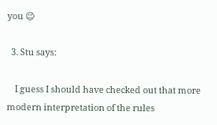you 😉

  3. Stu says:

    I guess I should have checked out that more modern interpretation of the rules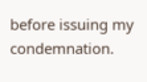before issuing my condemnation.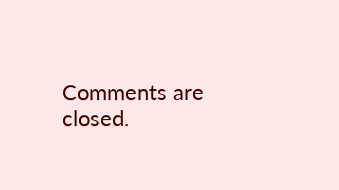Comments are closed.